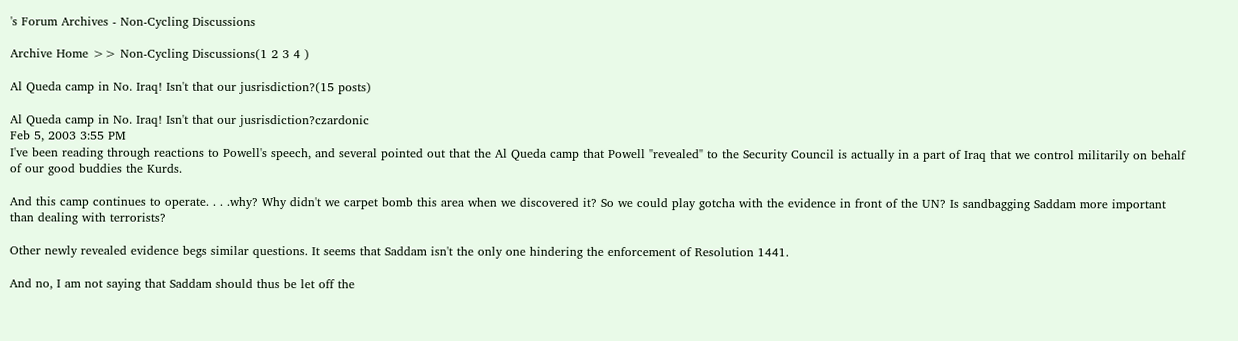's Forum Archives - Non-Cycling Discussions

Archive Home >> Non-Cycling Discussions(1 2 3 4 )

Al Queda camp in No. Iraq! Isn't that our jusrisdiction?(15 posts)

Al Queda camp in No. Iraq! Isn't that our jusrisdiction?czardonic
Feb 5, 2003 3:55 PM
I've been reading through reactions to Powell's speech, and several pointed out that the Al Queda camp that Powell "revealed" to the Security Council is actually in a part of Iraq that we control militarily on behalf of our good buddies the Kurds.

And this camp continues to operate. . . .why? Why didn't we carpet bomb this area when we discovered it? So we could play gotcha with the evidence in front of the UN? Is sandbagging Saddam more important than dealing with terrorists?

Other newly revealed evidence begs similar questions. It seems that Saddam isn't the only one hindering the enforcement of Resolution 1441.

And no, I am not saying that Saddam should thus be let off the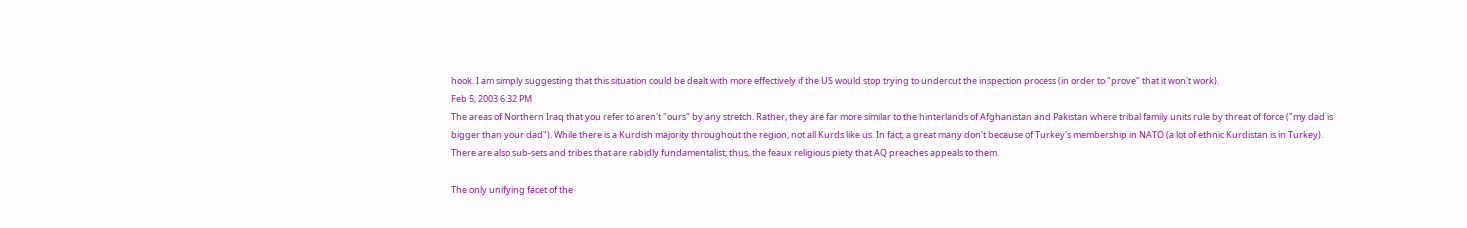hook. I am simply suggesting that this situation could be dealt with more effectively if the US would stop trying to undercut the inspection process (in order to "prove" that it won't work).
Feb 5, 2003 6:32 PM
The areas of Northern Iraq that you refer to aren't "ours" by any stretch. Rather, they are far more similar to the hinterlands of Afghanistan and Pakistan where tribal family units rule by threat of force ("my dad is bigger than your dad"). While there is a Kurdish majority throughout the region, not all Kurds like us. In fact, a great many don't because of Turkey's membership in NATO (a lot of ethnic Kurdistan is in Turkey). There are also sub-sets and tribes that are rabidly fundamentalist; thus, the feaux religious piety that AQ preaches appeals to them.

The only unifying facet of the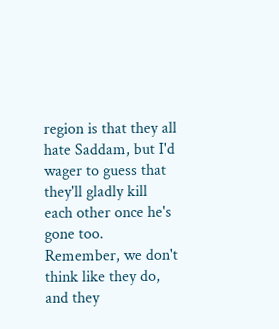region is that they all hate Saddam, but I'd wager to guess that they'll gladly kill each other once he's gone too. Remember, we don't think like they do, and they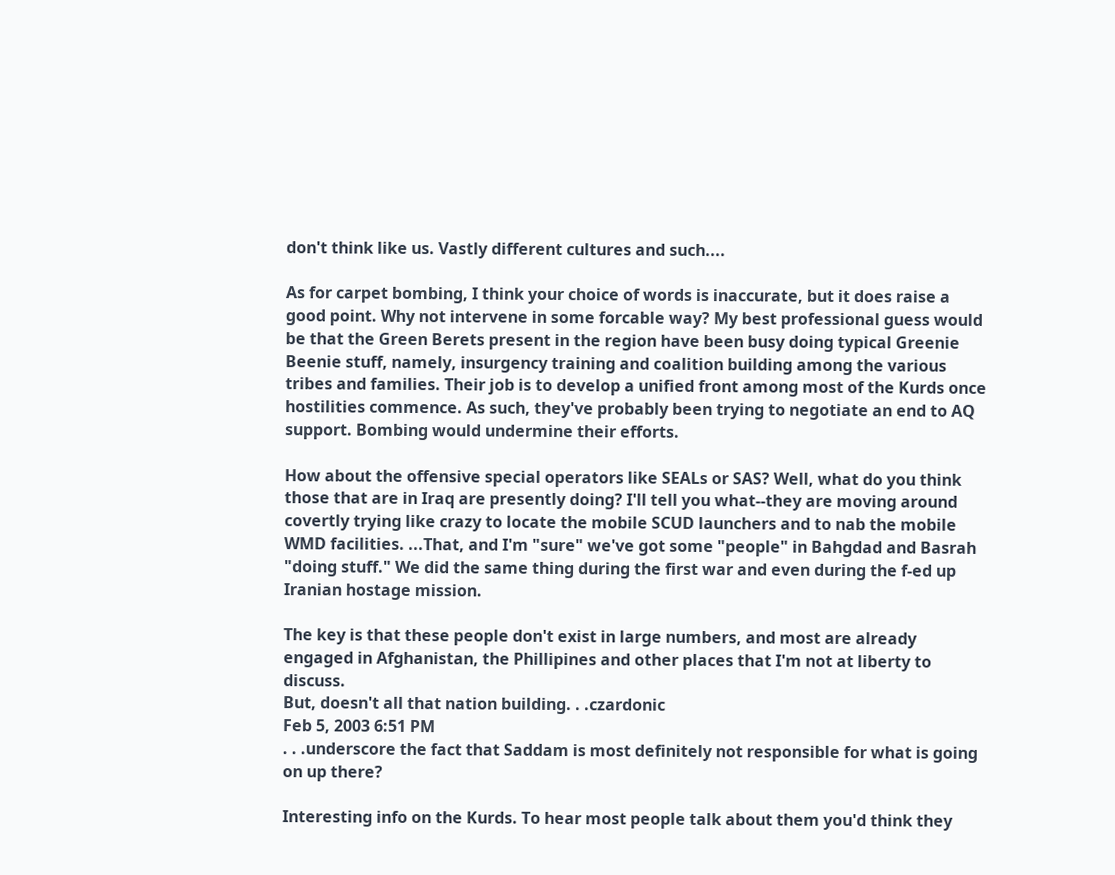don't think like us. Vastly different cultures and such....

As for carpet bombing, I think your choice of words is inaccurate, but it does raise a good point. Why not intervene in some forcable way? My best professional guess would be that the Green Berets present in the region have been busy doing typical Greenie Beenie stuff, namely, insurgency training and coalition building among the various tribes and families. Their job is to develop a unified front among most of the Kurds once hostilities commence. As such, they've probably been trying to negotiate an end to AQ support. Bombing would undermine their efforts.

How about the offensive special operators like SEALs or SAS? Well, what do you think those that are in Iraq are presently doing? I'll tell you what--they are moving around covertly trying like crazy to locate the mobile SCUD launchers and to nab the mobile WMD facilities. ...That, and I'm "sure" we've got some "people" in Bahgdad and Basrah "doing stuff." We did the same thing during the first war and even during the f-ed up Iranian hostage mission.

The key is that these people don't exist in large numbers, and most are already engaged in Afghanistan, the Phillipines and other places that I'm not at liberty to discuss.
But, doesn't all that nation building. . .czardonic
Feb 5, 2003 6:51 PM
. . .underscore the fact that Saddam is most definitely not responsible for what is going on up there?

Interesting info on the Kurds. To hear most people talk about them you'd think they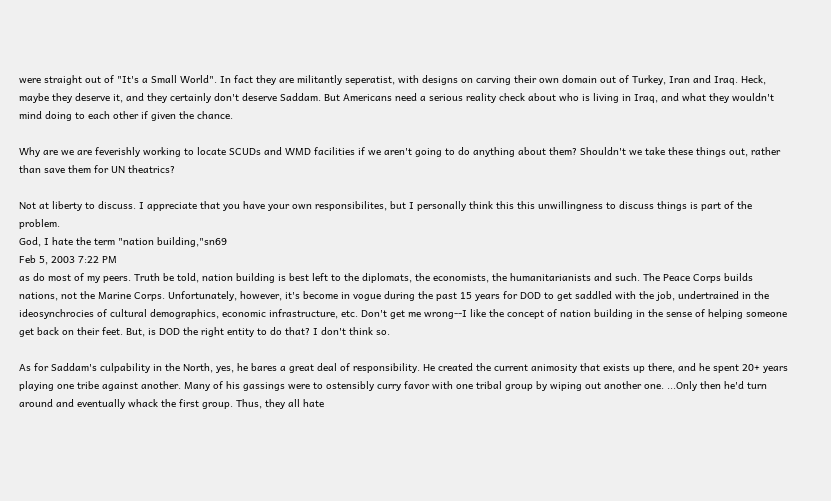were straight out of "It's a Small World". In fact they are militantly seperatist, with designs on carving their own domain out of Turkey, Iran and Iraq. Heck, maybe they deserve it, and they certainly don't deserve Saddam. But Americans need a serious reality check about who is living in Iraq, and what they wouldn't mind doing to each other if given the chance.

Why are we are feverishly working to locate SCUDs and WMD facilities if we aren't going to do anything about them? Shouldn't we take these things out, rather than save them for UN theatrics?

Not at liberty to discuss. I appreciate that you have your own responsibilites, but I personally think this this unwillingness to discuss things is part of the problem.
God, I hate the term "nation building,"sn69
Feb 5, 2003 7:22 PM
as do most of my peers. Truth be told, nation building is best left to the diplomats, the economists, the humanitarianists and such. The Peace Corps builds nations, not the Marine Corps. Unfortunately, however, it's become in vogue during the past 15 years for DOD to get saddled with the job, undertrained in the ideosynchrocies of cultural demographics, economic infrastructure, etc. Don't get me wrong--I like the concept of nation building in the sense of helping someone get back on their feet. But, is DOD the right entity to do that? I don't think so.

As for Saddam's culpability in the North, yes, he bares a great deal of responsibility. He created the current animosity that exists up there, and he spent 20+ years playing one tribe against another. Many of his gassings were to ostensibly curry favor with one tribal group by wiping out another one. ...Only then he'd turn around and eventually whack the first group. Thus, they all hate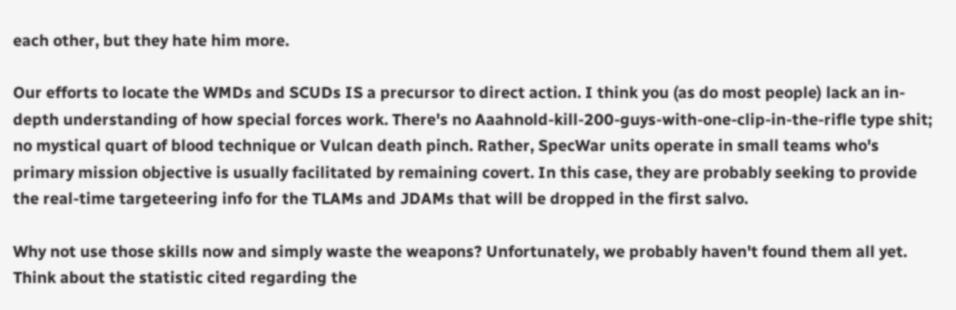each other, but they hate him more.

Our efforts to locate the WMDs and SCUDs IS a precursor to direct action. I think you (as do most people) lack an in-depth understanding of how special forces work. There's no Aaahnold-kill-200-guys-with-one-clip-in-the-rifle type shit; no mystical quart of blood technique or Vulcan death pinch. Rather, SpecWar units operate in small teams who's primary mission objective is usually facilitated by remaining covert. In this case, they are probably seeking to provide the real-time targeteering info for the TLAMs and JDAMs that will be dropped in the first salvo.

Why not use those skills now and simply waste the weapons? Unfortunately, we probably haven't found them all yet. Think about the statistic cited regarding the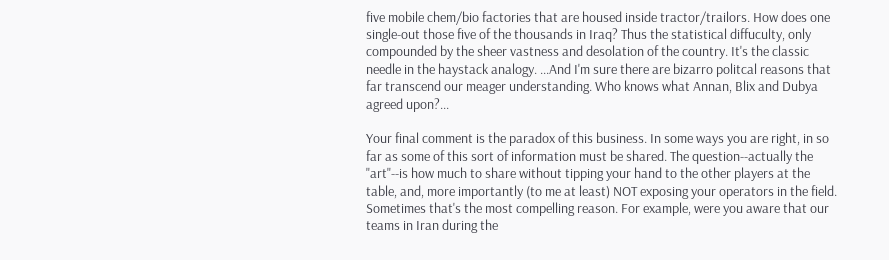five mobile chem/bio factories that are housed inside tractor/trailors. How does one single-out those five of the thousands in Iraq? Thus the statistical diffuculty, only compounded by the sheer vastness and desolation of the country. It's the classic needle in the haystack analogy. ...And I'm sure there are bizarro politcal reasons that far transcend our meager understanding. Who knows what Annan, Blix and Dubya agreed upon?...

Your final comment is the paradox of this business. In some ways you are right, in so far as some of this sort of information must be shared. The question--actually the "art"--is how much to share without tipping your hand to the other players at the table, and, more importantly (to me at least) NOT exposing your operators in the field. Sometimes that's the most compelling reason. For example, were you aware that our teams in Iran during the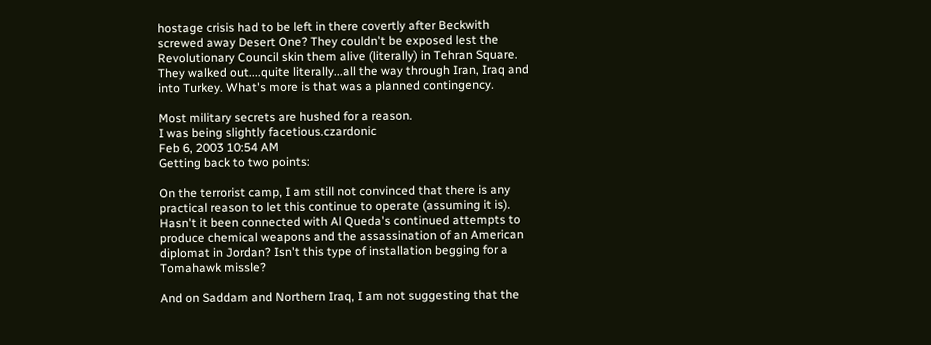hostage crisis had to be left in there covertly after Beckwith screwed away Desert One? They couldn't be exposed lest the Revolutionary Council skin them alive (literally) in Tehran Square. They walked out....quite literally...all the way through Iran, Iraq and into Turkey. What's more is that was a planned contingency.

Most military secrets are hushed for a reason.
I was being slightly facetious.czardonic
Feb 6, 2003 10:54 AM
Getting back to two points:

On the terrorist camp, I am still not convinced that there is any practical reason to let this continue to operate (assuming it is). Hasn't it been connected with Al Queda's continued attempts to produce chemical weapons and the assassination of an American diplomat in Jordan? Isn't this type of installation begging for a Tomahawk missle?

And on Saddam and Northern Iraq, I am not suggesting that the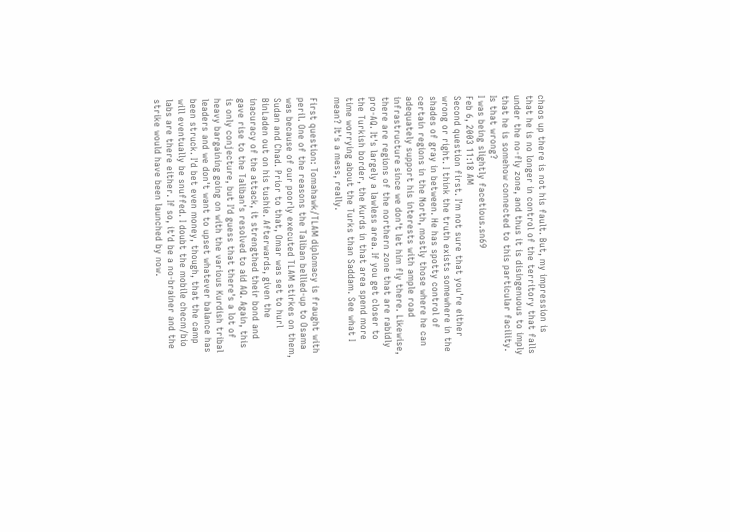chaos up there is not his fault. But, my impression is that he is no longer in control of the territory that falls under the no-fly zone, and thus it is disingenuous to imply that he is somehow connected to this particular facility. Is that wrong?
I was being slightly facetious.sn69
Feb 6, 2003 11:18 AM
Second question first. I'm not sure that you're either wrong or right. I think the truth exists somewhere in the shades of gray in between. He has spotty control of certain regions in the North, mostly those where he can adequately support his interests with ample road infrastructure since we don't let him fly there. Likewise, there are regions of the northern zone that are rabidly pro-AQ. It's largely a lawless area. If you get closer to the Turkish border, the Kurds in that area spend more time worrying about the Turks than Saddam. See what I mean? It's a mess, really.

First question: Tomahawk/TLAM diplomacy is fraught with peril. One of the reasons the Taliban bellied-up to Osama was because of our poorly executed TLAM stirkes on them, Sudan and Chad. Prior to that, Omar was set to hurl BinLaden out on his tushie. Afterwards, given the inacuracy of the attack, it strengthed their bond and gave rise to the Taliban's resolved to aid AQ. Again, this is only conjecture, but I'd guess that there's a lot of heavy bargaining going on with the various Kurdish tribal leaders and we don't want to upset whatever balance has been struck. I'd bet even money, though, that the camp will eventually be snuffed. I doubt the mobile checm/bio labs are there either. If so, it'd be a no-brainer and the strike would have been launched by now.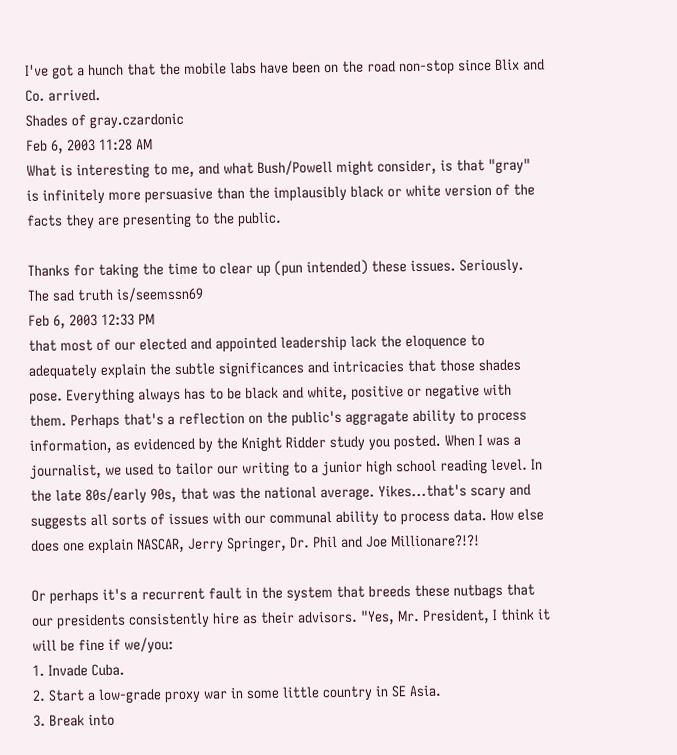I've got a hunch that the mobile labs have been on the road non-stop since Blix and Co. arrived.
Shades of gray.czardonic
Feb 6, 2003 11:28 AM
What is interesting to me, and what Bush/Powell might consider, is that "gray" is infinitely more persuasive than the implausibly black or white version of the facts they are presenting to the public.

Thanks for taking the time to clear up (pun intended) these issues. Seriously.
The sad truth is/seemssn69
Feb 6, 2003 12:33 PM
that most of our elected and appointed leadership lack the eloquence to adequately explain the subtle significances and intricacies that those shades pose. Everything always has to be black and white, positive or negative with them. Perhaps that's a reflection on the public's aggragate ability to process information, as evidenced by the Knight Ridder study you posted. When I was a journalist, we used to tailor our writing to a junior high school reading level. In the late 80s/early 90s, that was the national average. Yikes...that's scary and suggests all sorts of issues with our communal ability to process data. How else does one explain NASCAR, Jerry Springer, Dr. Phil and Joe Millionare?!?!

Or perhaps it's a recurrent fault in the system that breeds these nutbags that our presidents consistently hire as their advisors. "Yes, Mr. President, I think it will be fine if we/you:
1. Invade Cuba.
2. Start a low-grade proxy war in some little country in SE Asia.
3. Break into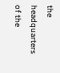the headquarters of the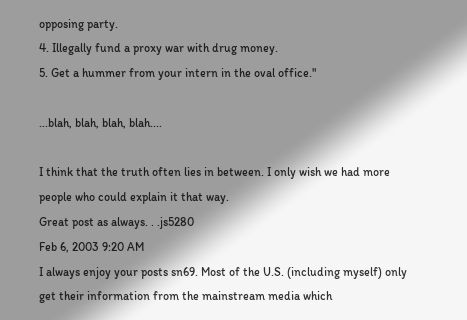opposing party.
4. Illegally fund a proxy war with drug money.
5. Get a hummer from your intern in the oval office."

...blah, blah, blah, blah....

I think that the truth often lies in between. I only wish we had more people who could explain it that way.
Great post as always. . .js5280
Feb 6, 2003 9:20 AM
I always enjoy your posts sn69. Most of the U.S. (including myself) only get their information from the mainstream media which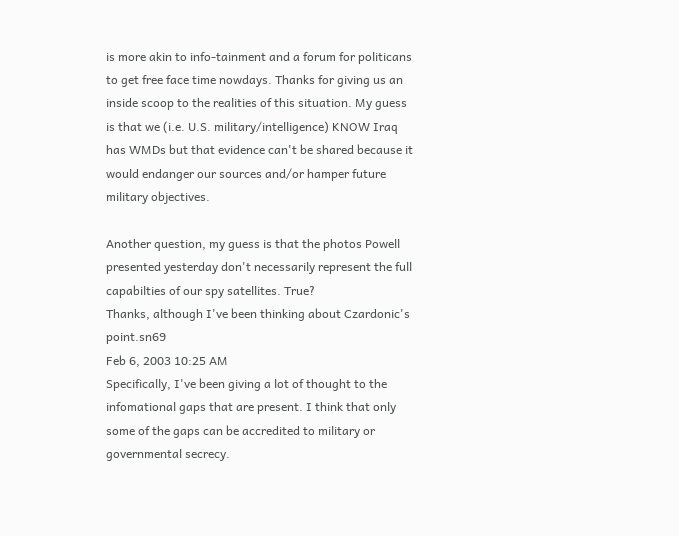is more akin to info-tainment and a forum for politicans to get free face time nowdays. Thanks for giving us an inside scoop to the realities of this situation. My guess is that we (i.e. U.S. military/intelligence) KNOW Iraq has WMDs but that evidence can't be shared because it would endanger our sources and/or hamper future military objectives.

Another question, my guess is that the photos Powell presented yesterday don't necessarily represent the full capabilties of our spy satellites. True?
Thanks, although I've been thinking about Czardonic's point.sn69
Feb 6, 2003 10:25 AM
Specifically, I've been giving a lot of thought to the infomational gaps that are present. I think that only some of the gaps can be accredited to military or governmental secrecy.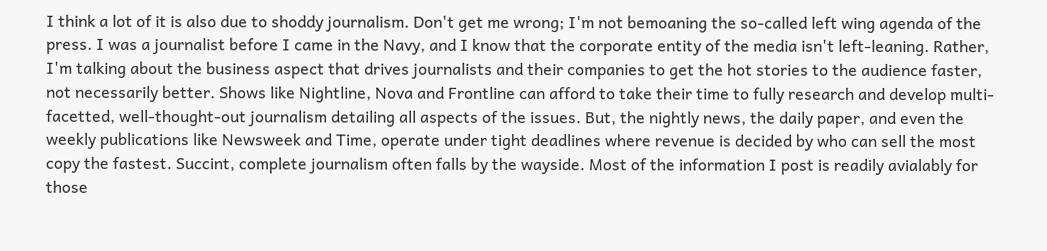I think a lot of it is also due to shoddy journalism. Don't get me wrong; I'm not bemoaning the so-called left wing agenda of the press. I was a journalist before I came in the Navy, and I know that the corporate entity of the media isn't left-leaning. Rather, I'm talking about the business aspect that drives journalists and their companies to get the hot stories to the audience faster, not necessarily better. Shows like Nightline, Nova and Frontline can afford to take their time to fully research and develop multi-facetted, well-thought-out journalism detailing all aspects of the issues. But, the nightly news, the daily paper, and even the weekly publications like Newsweek and Time, operate under tight deadlines where revenue is decided by who can sell the most copy the fastest. Succint, complete journalism often falls by the wayside. Most of the information I post is readily avialably for those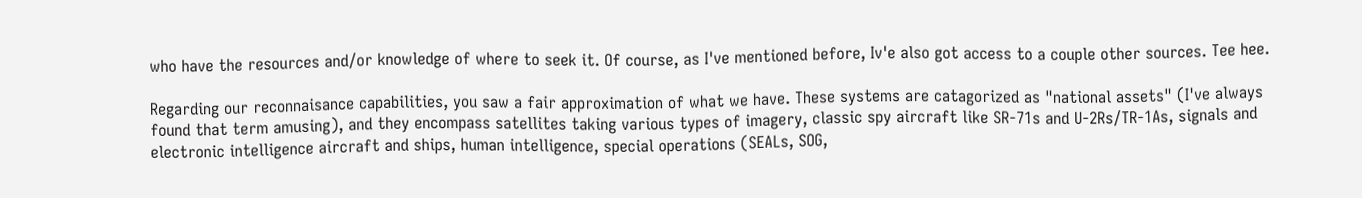who have the resources and/or knowledge of where to seek it. Of course, as I've mentioned before, Iv'e also got access to a couple other sources. Tee hee.

Regarding our reconnaisance capabilities, you saw a fair approximation of what we have. These systems are catagorized as "national assets" (I've always found that term amusing), and they encompass satellites taking various types of imagery, classic spy aircraft like SR-71s and U-2Rs/TR-1As, signals and electronic intelligence aircraft and ships, human intelligence, special operations (SEALs, SOG,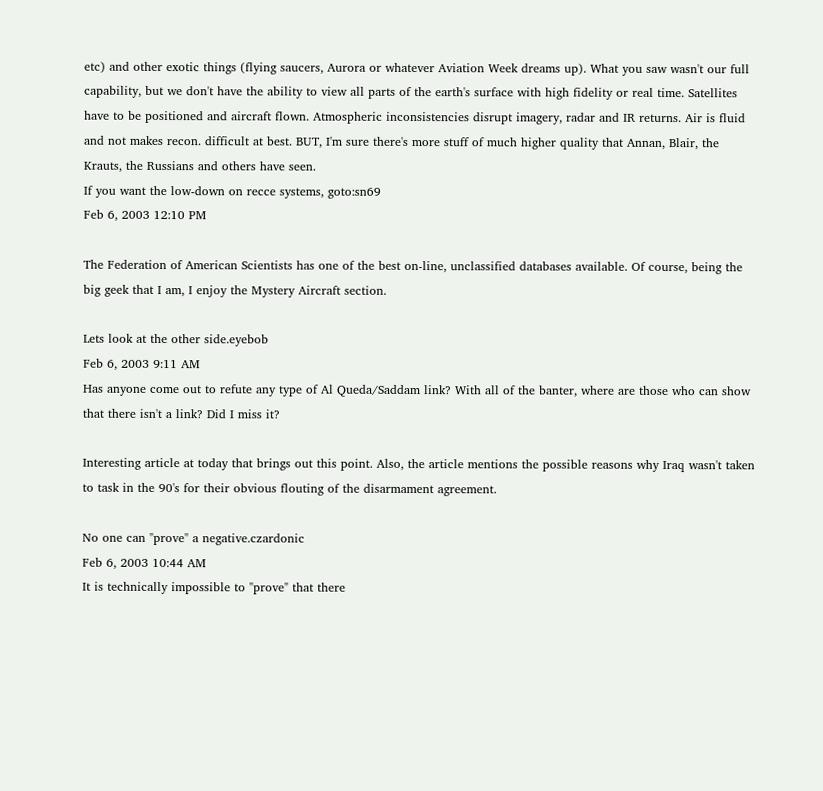etc) and other exotic things (flying saucers, Aurora or whatever Aviation Week dreams up). What you saw wasn't our full capability, but we don't have the ability to view all parts of the earth's surface with high fidelity or real time. Satellites have to be positioned and aircraft flown. Atmospheric inconsistencies disrupt imagery, radar and IR returns. Air is fluid and not makes recon. difficult at best. BUT, I'm sure there's more stuff of much higher quality that Annan, Blair, the Krauts, the Russians and others have seen.
If you want the low-down on recce systems, goto:sn69
Feb 6, 2003 12:10 PM

The Federation of American Scientists has one of the best on-line, unclassified databases available. Of course, being the big geek that I am, I enjoy the Mystery Aircraft section.

Lets look at the other side.eyebob
Feb 6, 2003 9:11 AM
Has anyone come out to refute any type of Al Queda/Saddam link? With all of the banter, where are those who can show that there isn't a link? Did I miss it?

Interesting article at today that brings out this point. Also, the article mentions the possible reasons why Iraq wasn't taken to task in the 90's for their obvious flouting of the disarmament agreement.

No one can "prove" a negative.czardonic
Feb 6, 2003 10:44 AM
It is technically impossible to "prove" that there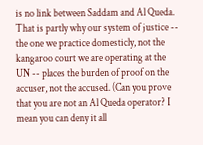is no link between Saddam and Al Queda. That is partly why our system of justice -- the one we practice domesticly, not the kangaroo court we are operating at the UN -- places the burden of proof on the accuser, not the accused. (Can you prove that you are not an Al Queda operator? I mean you can deny it all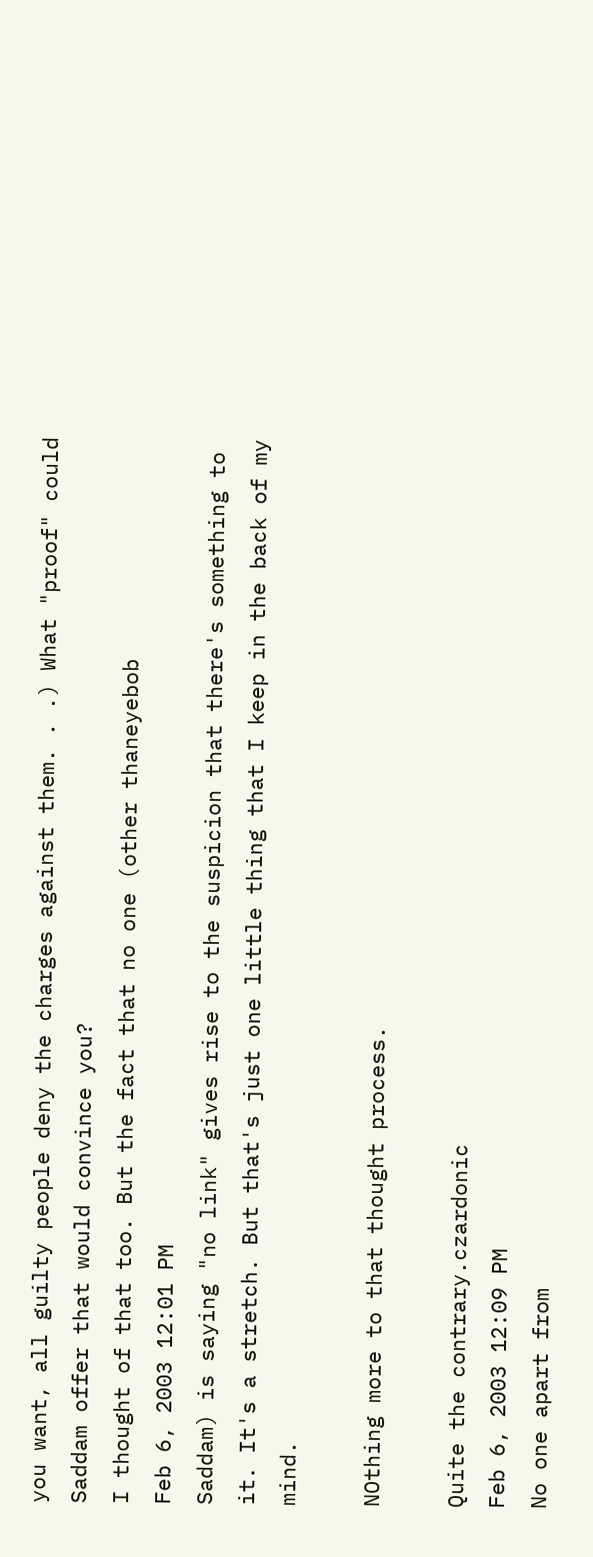you want, all guilty people deny the charges against them. . .) What "proof" could Saddam offer that would convince you?
I thought of that too. But the fact that no one (other thaneyebob
Feb 6, 2003 12:01 PM
Saddam) is saying "no link" gives rise to the suspicion that there's something to it. It's a stretch. But that's just one little thing that I keep in the back of my mind.

NOthing more to that thought process.

Quite the contrary.czardonic
Feb 6, 2003 12:09 PM
No one apart from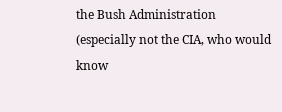the Bush Administration (especially not the CIA, who would know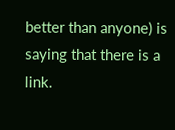better than anyone) is saying that there is a link.